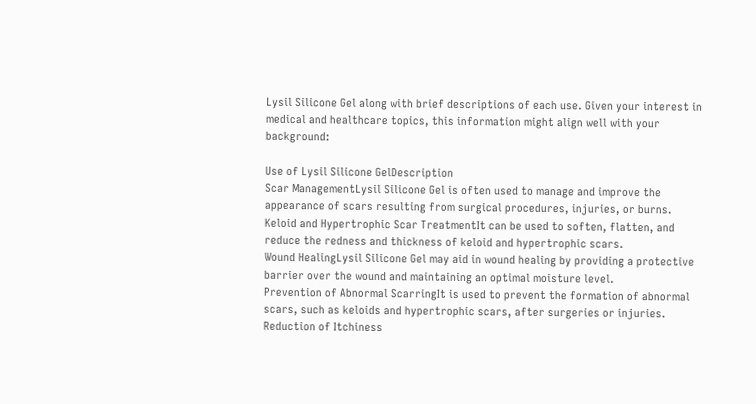Lysil Silicone Gel along with brief descriptions of each use. Given your interest in medical and healthcare topics, this information might align well with your background:

Use of Lysil Silicone GelDescription
Scar ManagementLysil Silicone Gel is often used to manage and improve the appearance of scars resulting from surgical procedures, injuries, or burns.
Keloid and Hypertrophic Scar TreatmentIt can be used to soften, flatten, and reduce the redness and thickness of keloid and hypertrophic scars.
Wound HealingLysil Silicone Gel may aid in wound healing by providing a protective barrier over the wound and maintaining an optimal moisture level.
Prevention of Abnormal ScarringIt is used to prevent the formation of abnormal scars, such as keloids and hypertrophic scars, after surgeries or injuries.
Reduction of Itchiness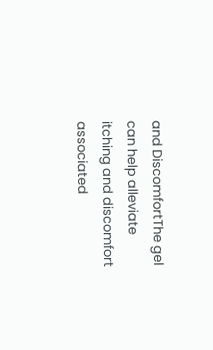and DiscomfortThe gel can help alleviate itching and discomfort associated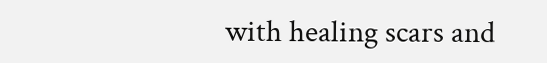with healing scars and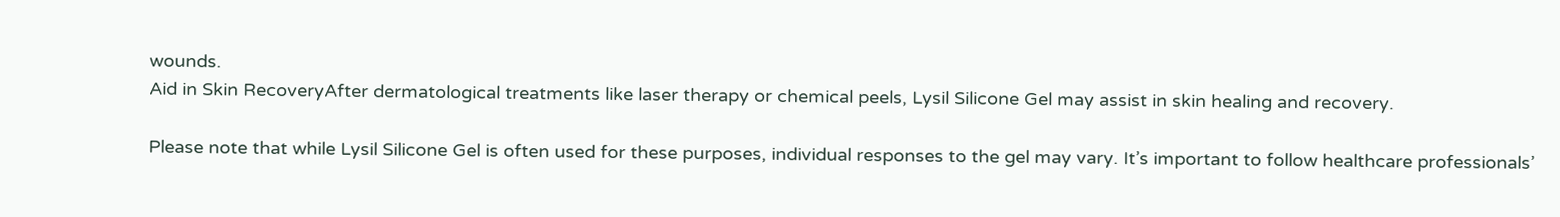wounds.
Aid in Skin RecoveryAfter dermatological treatments like laser therapy or chemical peels, Lysil Silicone Gel may assist in skin healing and recovery.

Please note that while Lysil Silicone Gel is often used for these purposes, individual responses to the gel may vary. It’s important to follow healthcare professionals’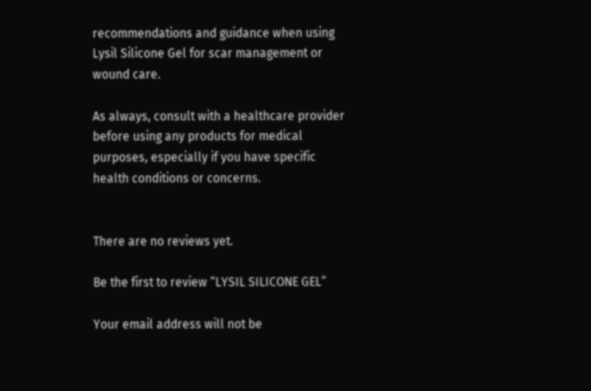recommendations and guidance when using Lysil Silicone Gel for scar management or wound care.

As always, consult with a healthcare provider before using any products for medical purposes, especially if you have specific health conditions or concerns.


There are no reviews yet.

Be the first to review “LYSIL SILICONE GEL”

Your email address will not be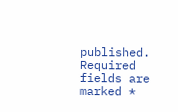published. Required fields are marked *